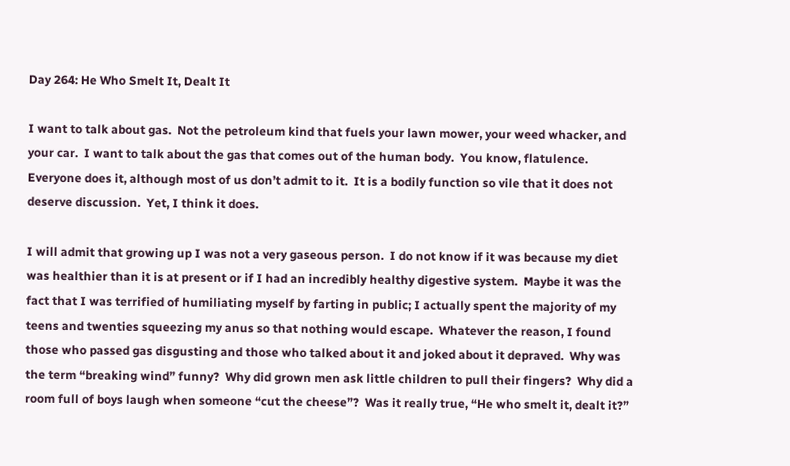Day 264: He Who Smelt It, Dealt It

I want to talk about gas.  Not the petroleum kind that fuels your lawn mower, your weed whacker, and your car.  I want to talk about the gas that comes out of the human body.  You know, flatulence.  Everyone does it, although most of us don’t admit to it.  It is a bodily function so vile that it does not deserve discussion.  Yet, I think it does.

I will admit that growing up I was not a very gaseous person.  I do not know if it was because my diet was healthier than it is at present or if I had an incredibly healthy digestive system.  Maybe it was the fact that I was terrified of humiliating myself by farting in public; I actually spent the majority of my teens and twenties squeezing my anus so that nothing would escape.  Whatever the reason, I found those who passed gas disgusting and those who talked about it and joked about it depraved.  Why was the term “breaking wind” funny?  Why did grown men ask little children to pull their fingers?  Why did a room full of boys laugh when someone “cut the cheese”?  Was it really true, “He who smelt it, dealt it?”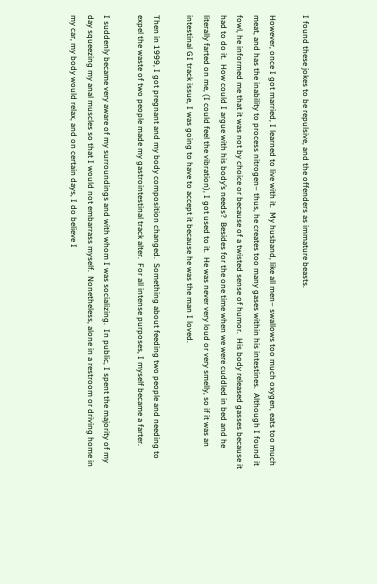I found these jokes to be repulsive, and the offenders as immature beasts.

However, once I got married, I learned to live with it.  My husband, like all men– swallows too much oxygen, eats too much meat, and has the inability to process nitrogen– thus, he creates too many gases within his intestines.  Although I found it fowl, he informed me that it was not by choice or because of a twisted sense of humor.  His body released gasses because it had to do it.  How could I argue with his body’s needs?  Besides for the one time when we were cuddled in bed and he literally farted on me, (I could feel the vibration), I got used to it.  He was never very loud or very smelly, so if it was an intestinal GI track issue, I was going to have to accept it because he was the man I loved.

Then in 1999, I got pregnant and my body composition changed.  Something about feeding two people and needing to expel the waste of two people made my gastrointestinal track alter.  For all intense purposes, I myself became a farter.

I suddenly became very aware of my surroundings and with whom I was socializing.  In public, I spent the majority of my day squeezing my anal muscles so that I would not embarrass myself.  Nonetheless, alone in a restroom or driving home in my car, my body would relax, and on certain days, I do believe I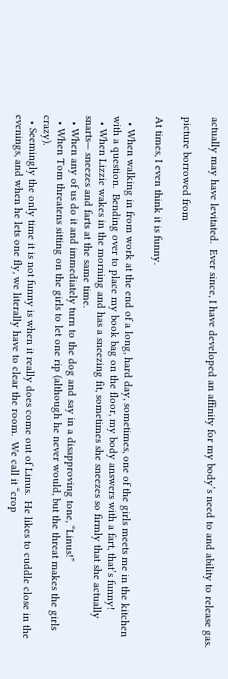actually may have levitated.  Ever since, I have developed an affinity for my body’s need to and ability to release gas.

picture borrowed from

At times, I even think it is funny.

  • When walking in from work at the end of a long, hard day, sometimes, one of the girls meets me in the kitchen with a question.  Bending over to place my book bag on the floor, my body answers with a fart, that’s funny!
  • When Lizzie wakes in the morning and has a sneezing fit, sometimes she sneezes so firmly that she actually snarts— sneezes and farts at the same time.
  • When any of us do it and immediately turn to the dog and say in a disapproving tone, “Linus!”
  • When Tom threatens sitting on the girls to let one rip (although he never would, but the threat makes the girls crazy).
  • Seemingly the only time it is not funny is when it really does come out of Linus.  He likes to cuddle close in the evenings, and when he lets one fly, we literally have to clear the room.  We call it “crop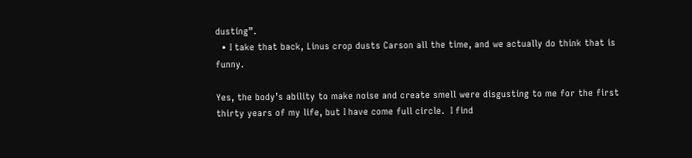dusting”.
  • I take that back, Linus crop dusts Carson all the time, and we actually do think that is funny.

Yes, the body’s ability to make noise and create smell were disgusting to me for the first thirty years of my life, but I have come full circle.  I find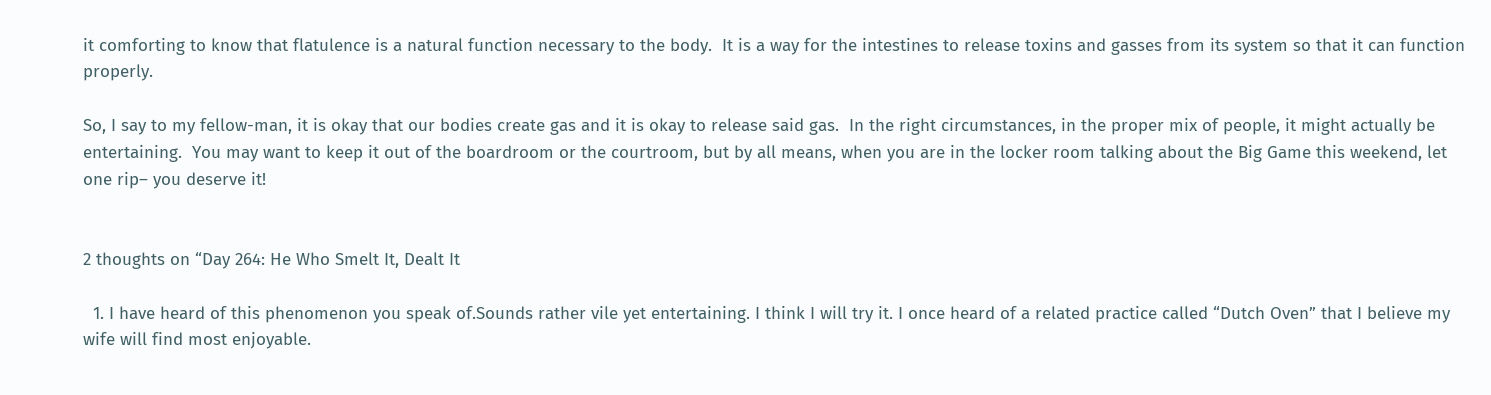it comforting to know that flatulence is a natural function necessary to the body.  It is a way for the intestines to release toxins and gasses from its system so that it can function properly.

So, I say to my fellow-man, it is okay that our bodies create gas and it is okay to release said gas.  In the right circumstances, in the proper mix of people, it might actually be entertaining.  You may want to keep it out of the boardroom or the courtroom, but by all means, when you are in the locker room talking about the Big Game this weekend, let one rip– you deserve it!


2 thoughts on “Day 264: He Who Smelt It, Dealt It

  1. I have heard of this phenomenon you speak of.Sounds rather vile yet entertaining. I think I will try it. I once heard of a related practice called “Dutch Oven” that I believe my wife will find most enjoyable.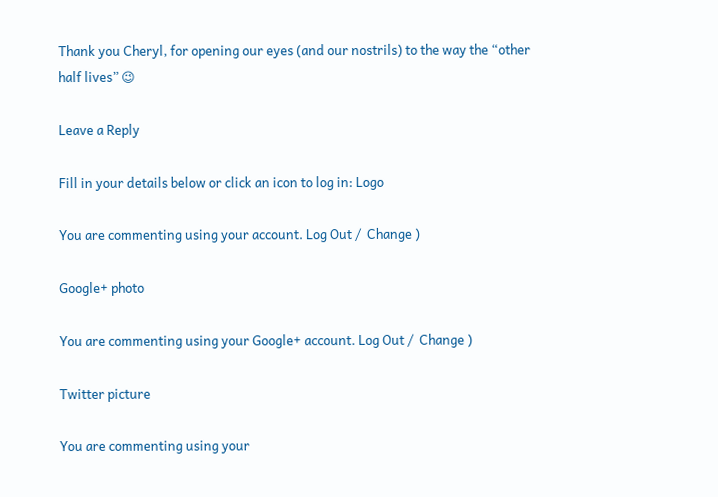Thank you Cheryl, for opening our eyes (and our nostrils) to the way the “other half lives” 😉

Leave a Reply

Fill in your details below or click an icon to log in: Logo

You are commenting using your account. Log Out /  Change )

Google+ photo

You are commenting using your Google+ account. Log Out /  Change )

Twitter picture

You are commenting using your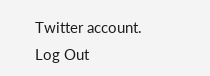Twitter account. Log Out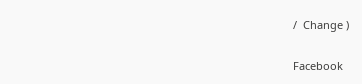/  Change )

Facebook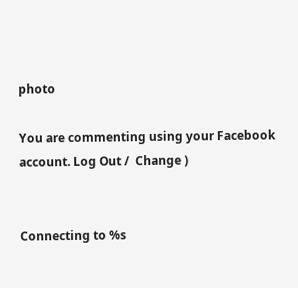photo

You are commenting using your Facebook account. Log Out /  Change )


Connecting to %s